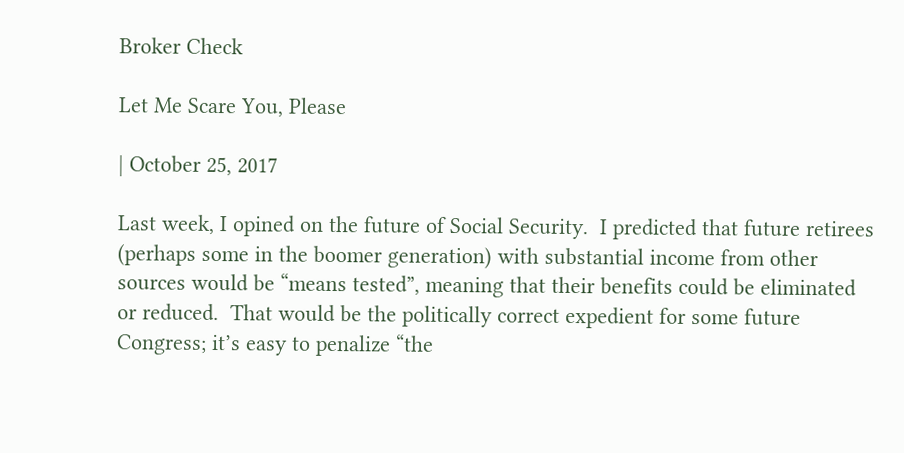Broker Check

Let Me Scare You, Please

| October 25, 2017

Last week, I opined on the future of Social Security.  I predicted that future retirees (perhaps some in the boomer generation) with substantial income from other sources would be “means tested”, meaning that their benefits could be eliminated or reduced.  That would be the politically correct expedient for some future Congress; it’s easy to penalize “the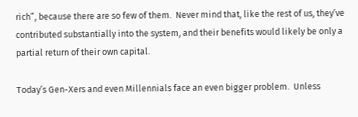rich”, because there are so few of them.  Never mind that, like the rest of us, they’ve contributed substantially into the system, and their benefits would likely be only a partial return of their own capital.

Today’s Gen-Xers and even Millennials face an even bigger problem.  Unless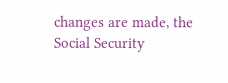changes are made, the Social Security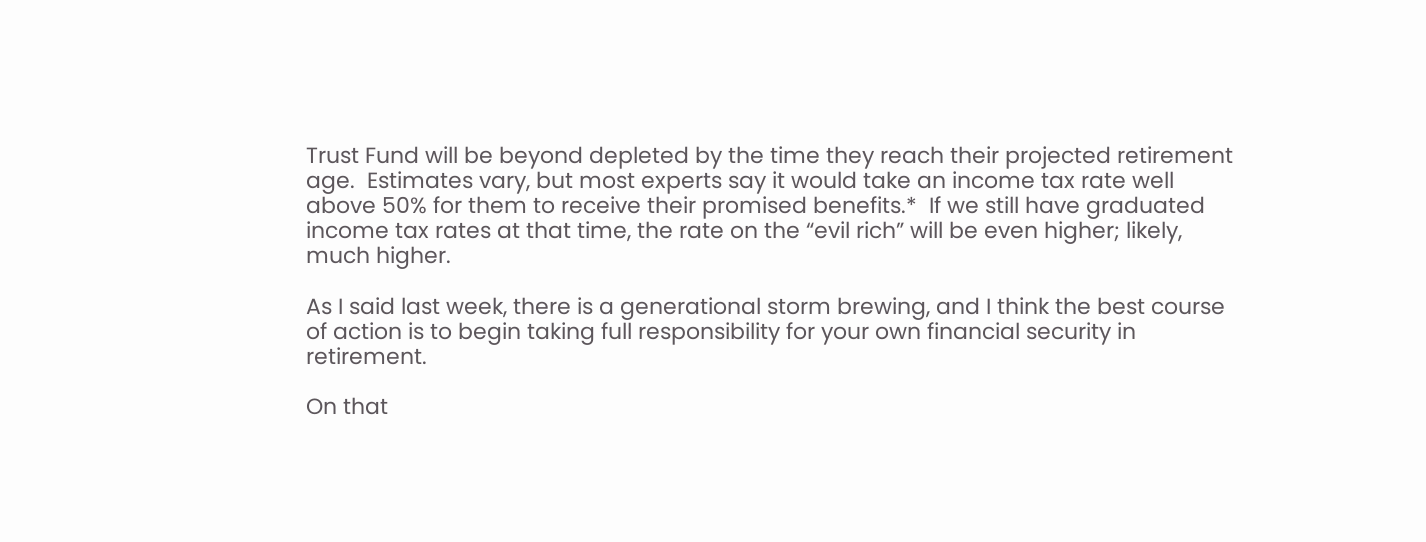Trust Fund will be beyond depleted by the time they reach their projected retirement age.  Estimates vary, but most experts say it would take an income tax rate well above 50% for them to receive their promised benefits.*  If we still have graduated income tax rates at that time, the rate on the “evil rich” will be even higher; likely, much higher.

As I said last week, there is a generational storm brewing, and I think the best course of action is to begin taking full responsibility for your own financial security in retirement.

On that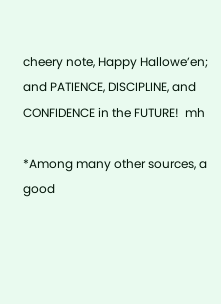cheery note, Happy Hallowe’en; and PATIENCE, DISCIPLINE, and CONFIDENCE in the FUTURE!  mh

*Among many other sources, a good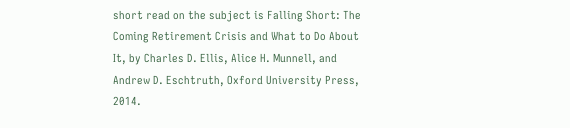short read on the subject is Falling Short: The Coming Retirement Crisis and What to Do About It, by Charles D. Ellis, Alice H. Munnell, and Andrew D. Eschtruth, Oxford University Press, 2014.